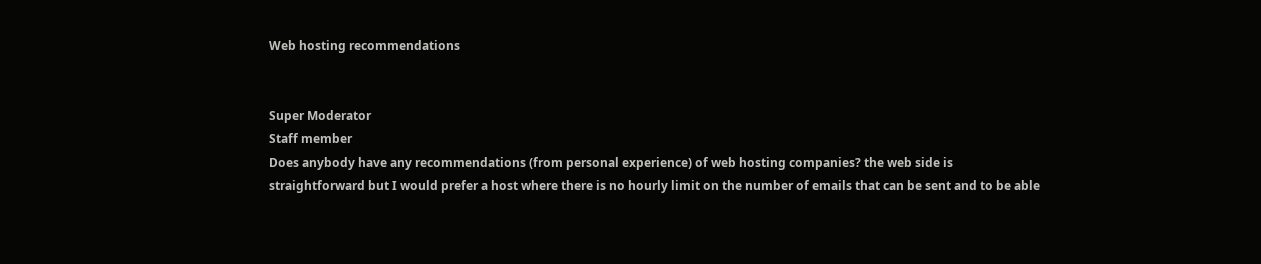Web hosting recommendations


Super Moderator
Staff member
Does anybody have any recommendations (from personal experience) of web hosting companies? the web side is straightforward but I would prefer a host where there is no hourly limit on the number of emails that can be sent and to be able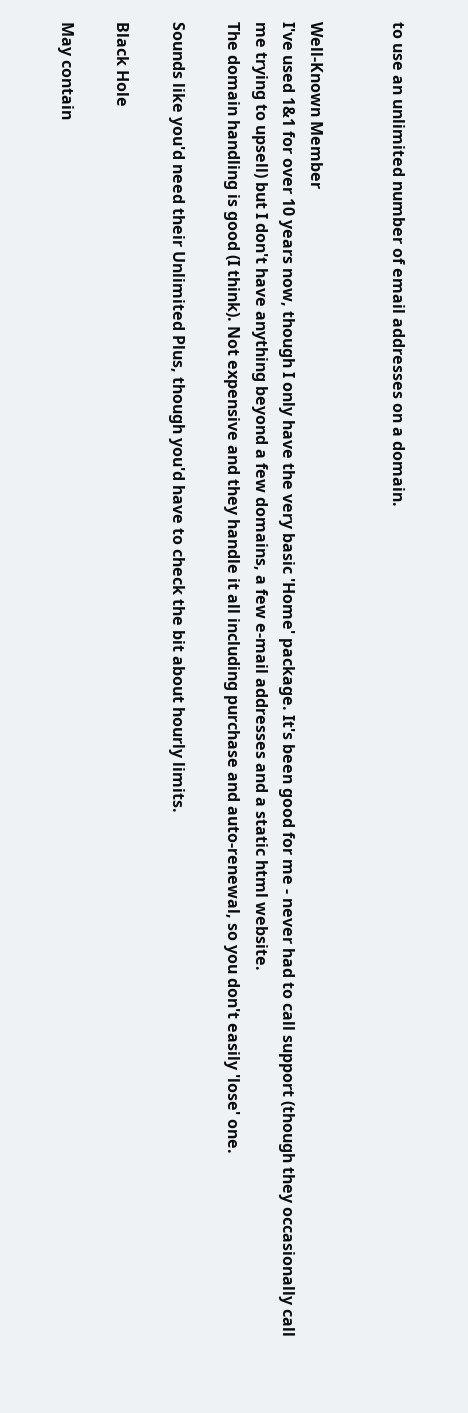to use an unlimited number of email addresses on a domain.


Well-Known Member
I've used 1&1 for over 10 years now, though I only have the very basic 'Home' package. It's been good for me - never had to call support (though they occasionally call me trying to upsell) but I don't have anything beyond a few domains, a few e-mail addresses and a static html website.
The domain handling is good (I think). Not expensive and they handle it all including purchase and auto-renewal, so you don't easily 'lose' one.

Sounds like you'd need their Unlimited Plus, though you'd have to check the bit about hourly limits.

Black Hole

May contain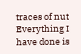traces of nut
Everything I have done is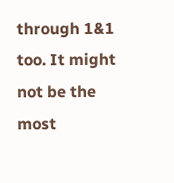through 1&1 too. It might not be the most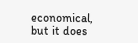economical, but it does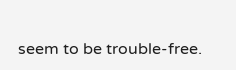seem to be trouble-free.